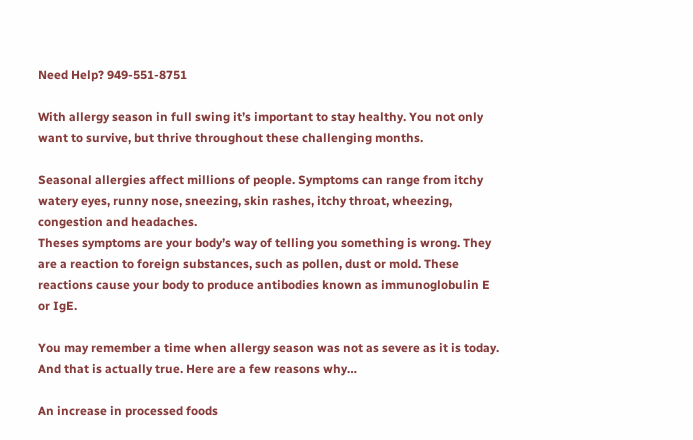Need Help? 949-551-8751

With allergy season in full swing it’s important to stay healthy. You not only want to survive, but thrive throughout these challenging months.

Seasonal allergies affect millions of people. Symptoms can range from itchy watery eyes, runny nose, sneezing, skin rashes, itchy throat, wheezing, congestion and headaches.
Theses symptoms are your body’s way of telling you something is wrong. They are a reaction to foreign substances, such as pollen, dust or mold. These reactions cause your body to produce antibodies known as immunoglobulin E or IgE.

You may remember a time when allergy season was not as severe as it is today. And that is actually true. Here are a few reasons why…

An increase in processed foods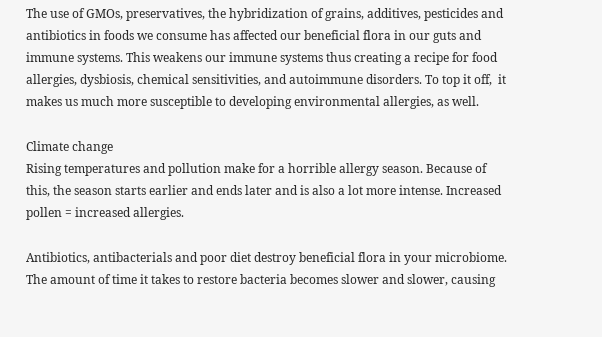The use of GMOs, preservatives, the hybridization of grains, additives, pesticides and antibiotics in foods we consume has affected our beneficial flora in our guts and immune systems. This weakens our immune systems thus creating a recipe for food allergies, dysbiosis, chemical sensitivities, and autoimmune disorders. To top it off,  it makes us much more susceptible to developing environmental allergies, as well.

Climate change
Rising temperatures and pollution make for a horrible allergy season. Because of this, the season starts earlier and ends later and is also a lot more intense. Increased pollen = increased allergies.

Antibiotics, antibacterials and poor diet destroy beneficial flora in your microbiome.
The amount of time it takes to restore bacteria becomes slower and slower, causing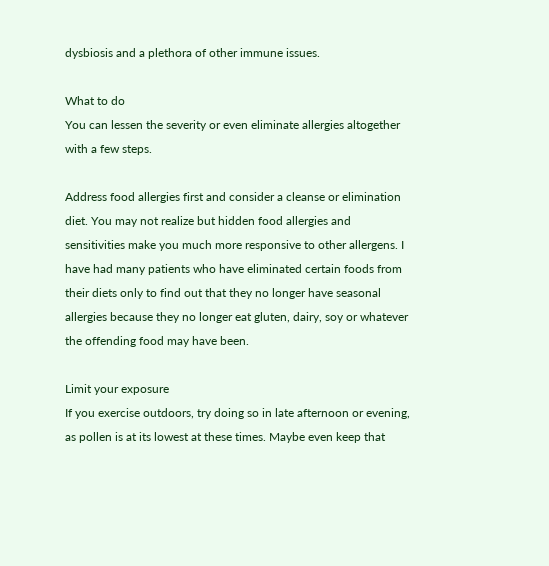dysbiosis and a plethora of other immune issues.

What to do
You can lessen the severity or even eliminate allergies altogether with a few steps.

Address food allergies first and consider a cleanse or elimination diet. You may not realize but hidden food allergies and sensitivities make you much more responsive to other allergens. I have had many patients who have eliminated certain foods from their diets only to find out that they no longer have seasonal allergies because they no longer eat gluten, dairy, soy or whatever the offending food may have been.

Limit your exposure
If you exercise outdoors, try doing so in late afternoon or evening, as pollen is at its lowest at these times. Maybe even keep that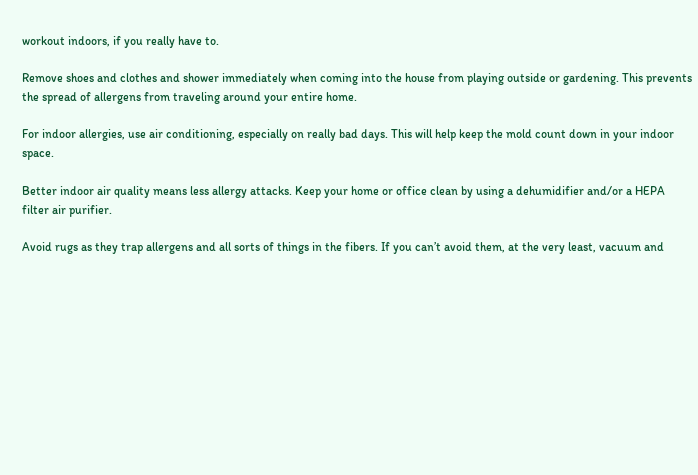workout indoors, if you really have to.

Remove shoes and clothes and shower immediately when coming into the house from playing outside or gardening. This prevents the spread of allergens from traveling around your entire home.

For indoor allergies, use air conditioning, especially on really bad days. This will help keep the mold count down in your indoor space.

Better indoor air quality means less allergy attacks. Keep your home or office clean by using a dehumidifier and/or a HEPA filter air purifier.

Avoid rugs as they trap allergens and all sorts of things in the fibers. If you can’t avoid them, at the very least, vacuum and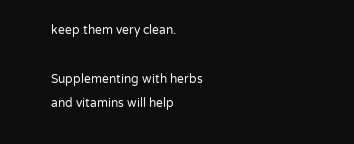keep them very clean.

Supplementing with herbs and vitamins will help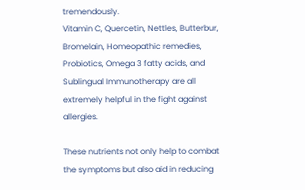tremendously.
Vitamin C, Quercetin, Nettles, Butterbur, Bromelain, Homeopathic remedies, Probiotics, Omega 3 fatty acids, and Sublingual Immunotherapy are all extremely helpful in the fight against allergies.

These nutrients not only help to combat the symptoms but also aid in reducing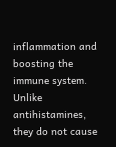inflammation and boosting the immune system. Unlike antihistamines, they do not cause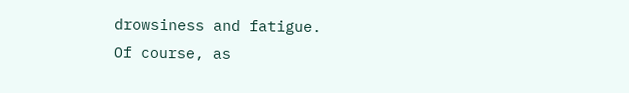drowsiness and fatigue.
Of course, as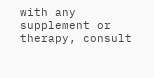with any supplement or therapy, consult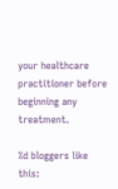your healthcare practitioner before beginning any treatment.

%d bloggers like this: